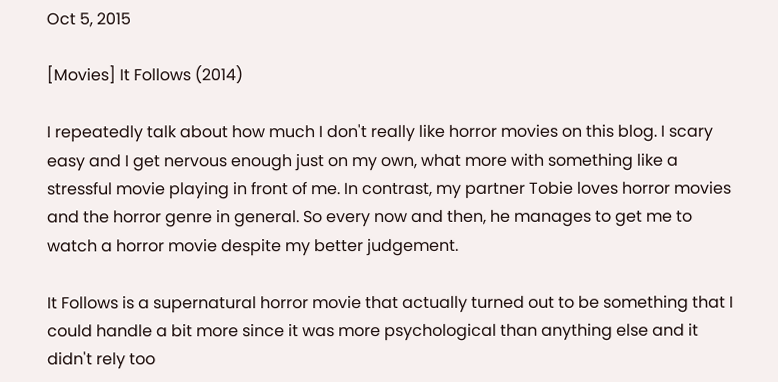Oct 5, 2015

[Movies] It Follows (2014)

I repeatedly talk about how much I don't really like horror movies on this blog. I scary easy and I get nervous enough just on my own, what more with something like a stressful movie playing in front of me. In contrast, my partner Tobie loves horror movies and the horror genre in general. So every now and then, he manages to get me to watch a horror movie despite my better judgement.

It Follows is a supernatural horror movie that actually turned out to be something that I could handle a bit more since it was more psychological than anything else and it didn't rely too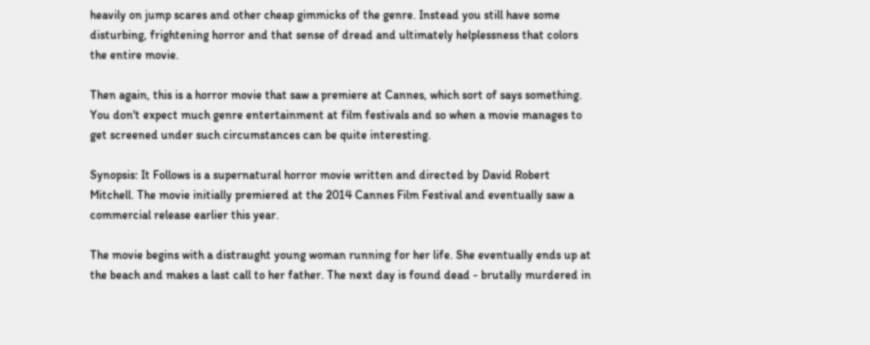heavily on jump scares and other cheap gimmicks of the genre. Instead you still have some disturbing, frightening horror and that sense of dread and ultimately helplessness that colors the entire movie.

Then again, this is a horror movie that saw a premiere at Cannes, which sort of says something. You don't expect much genre entertainment at film festivals and so when a movie manages to get screened under such circumstances can be quite interesting.

Synopsis: It Follows is a supernatural horror movie written and directed by David Robert Mitchell. The movie initially premiered at the 2014 Cannes Film Festival and eventually saw a commercial release earlier this year.

The movie begins with a distraught young woman running for her life. She eventually ends up at the beach and makes a last call to her father. The next day is found dead - brutally murdered in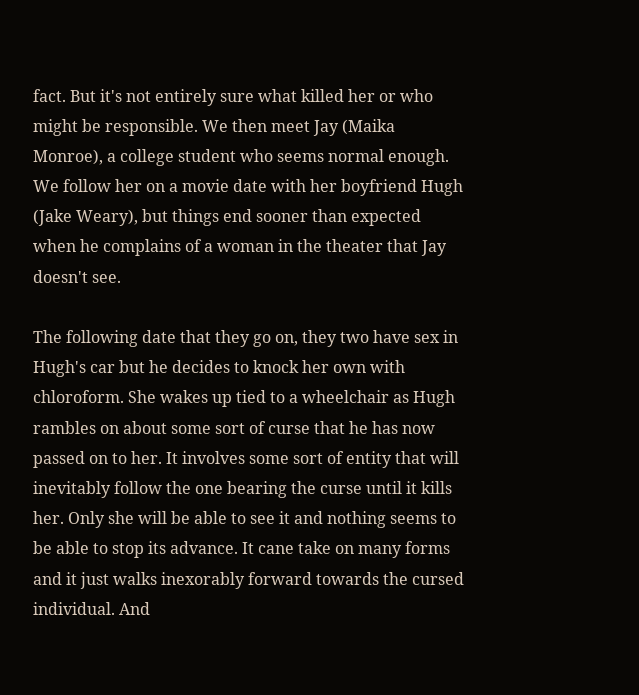fact. But it's not entirely sure what killed her or who might be responsible. We then meet Jay (Maika Monroe), a college student who seems normal enough. We follow her on a movie date with her boyfriend Hugh (Jake Weary), but things end sooner than expected when he complains of a woman in the theater that Jay doesn't see.

The following date that they go on, they two have sex in Hugh's car but he decides to knock her own with chloroform. She wakes up tied to a wheelchair as Hugh rambles on about some sort of curse that he has now passed on to her. It involves some sort of entity that will inevitably follow the one bearing the curse until it kills her. Only she will be able to see it and nothing seems to be able to stop its advance. It cane take on many forms and it just walks inexorably forward towards the cursed individual. And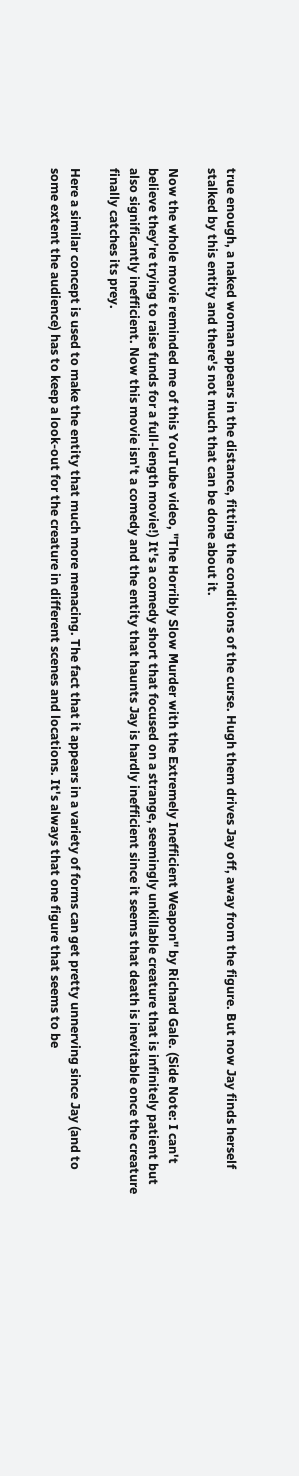true enough, a naked woman appears in the distance, fitting the conditions of the curse. Hugh them drives Jay off, away from the figure. But now Jay finds herself stalked by this entity and there's not much that can be done about it.

Now the whole movie reminded me of this YouTube video, "The Horribly Slow Murder with the Extremely Inefficient Weapon" by Richard Gale. (Side Note: I can't believe they're trying to raise funds for a full-length movie!) It's a comedy short that focused on a strange, seemingly unkillable creature that is infinitely patient but also significantly inefficient. Now this movie isn't a comedy and the entity that haunts Jay is hardly inefficient since it seems that death is inevitable once the creature finally catches its prey.

Here a similar concept is used to make the entity that much more menacing. The fact that it appears in a variety of forms can get pretty unnerving since Jay (and to some extent the audience) has to keep a look-out for the creature in different scenes and locations. It's always that one figure that seems to be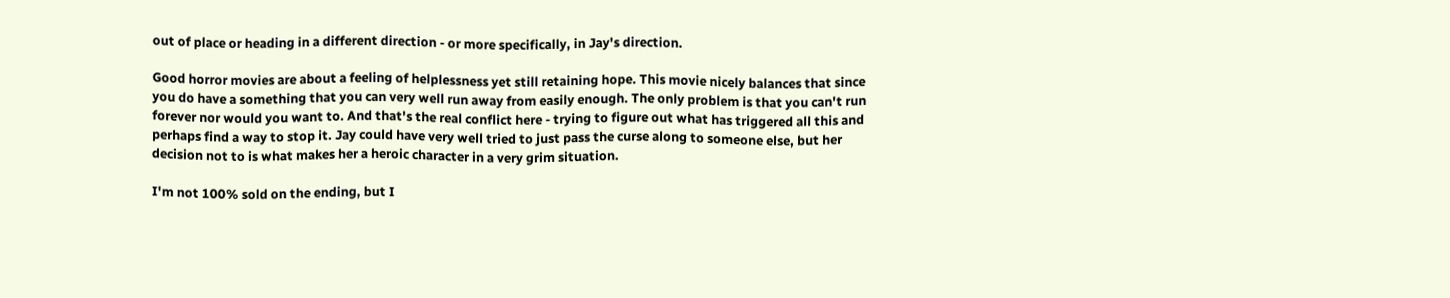out of place or heading in a different direction - or more specifically, in Jay's direction.

Good horror movies are about a feeling of helplessness yet still retaining hope. This movie nicely balances that since you do have a something that you can very well run away from easily enough. The only problem is that you can't run forever nor would you want to. And that's the real conflict here - trying to figure out what has triggered all this and perhaps find a way to stop it. Jay could have very well tried to just pass the curse along to someone else, but her decision not to is what makes her a heroic character in a very grim situation.

I'm not 100% sold on the ending, but I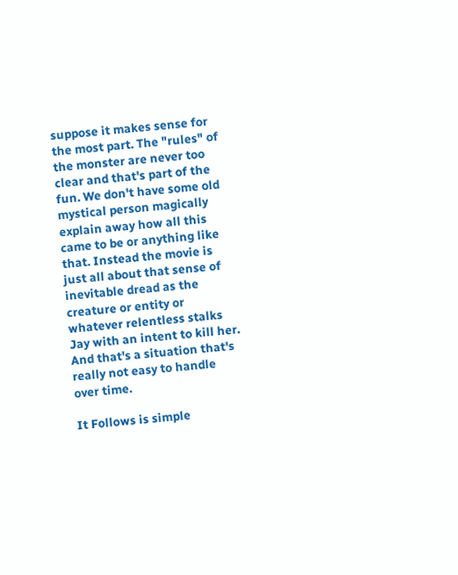suppose it makes sense for the most part. The "rules" of the monster are never too clear and that's part of the fun. We don't have some old mystical person magically explain away how all this came to be or anything like that. Instead the movie is just all about that sense of inevitable dread as the creature or entity or whatever relentless stalks Jay with an intent to kill her. And that's a situation that's really not easy to handle over time.

It Follows is simple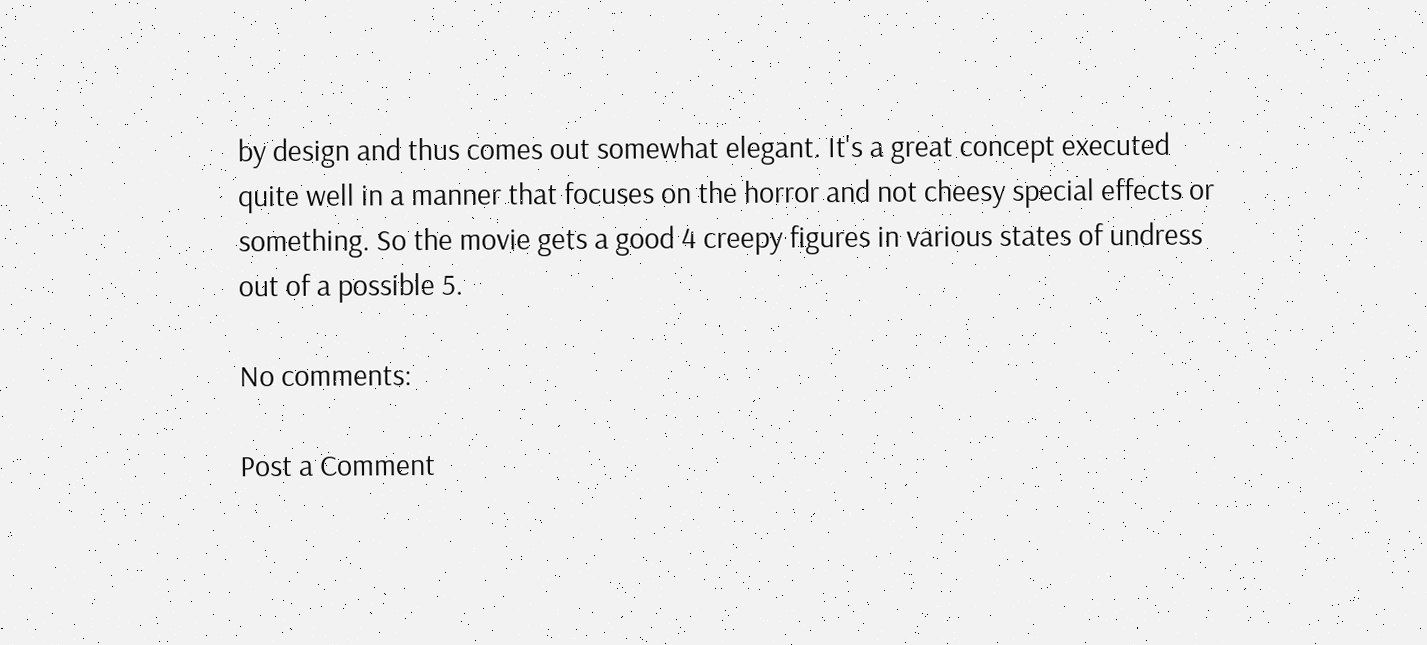by design and thus comes out somewhat elegant. It's a great concept executed quite well in a manner that focuses on the horror and not cheesy special effects or something. So the movie gets a good 4 creepy figures in various states of undress out of a possible 5.

No comments:

Post a Comment